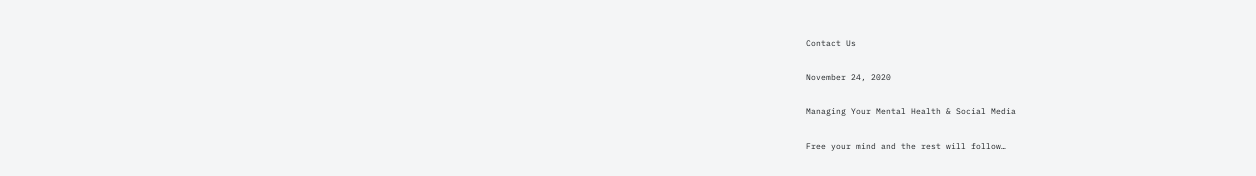Contact Us

November 24, 2020

Managing Your Mental Health & Social Media

Free your mind and the rest will follow…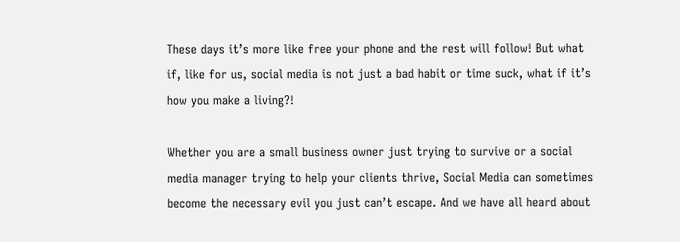These days it’s more like free your phone and the rest will follow! But what if, like for us, social media is not just a bad habit or time suck, what if it’s how you make a living?!

Whether you are a small business owner just trying to survive or a social media manager trying to help your clients thrive, Social Media can sometimes become the necessary evil you just can’t escape. And we have all heard about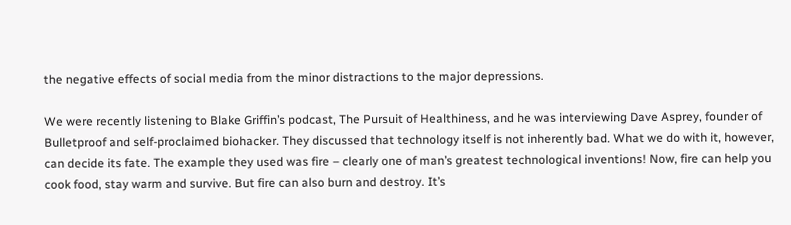the negative effects of social media from the minor distractions to the major depressions.

We were recently listening to Blake Griffin’s podcast, The Pursuit of Healthiness, and he was interviewing Dave Asprey, founder of Bulletproof and self-proclaimed biohacker. They discussed that technology itself is not inherently bad. What we do with it, however, can decide its fate. The example they used was fire – clearly one of man’s greatest technological inventions! Now, fire can help you cook food, stay warm and survive. But fire can also burn and destroy. It’s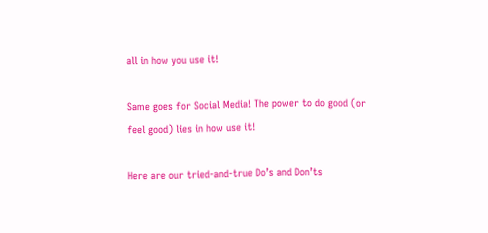all in how you use it!

Same goes for Social Media! The power to do good (or feel good) lies in how use it!

Here are our tried-and-true Do’s and Don’ts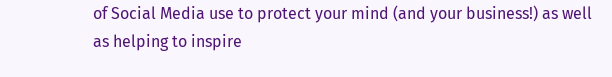of Social Media use to protect your mind (and your business!) as well as helping to inspire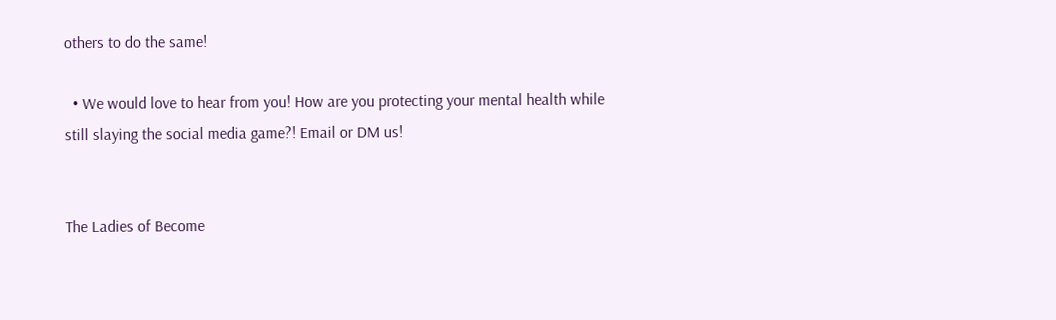others to do the same!

  • We would love to hear from you! How are you protecting your mental health while still slaying the social media game?! Email or DM us!


The Ladies of Become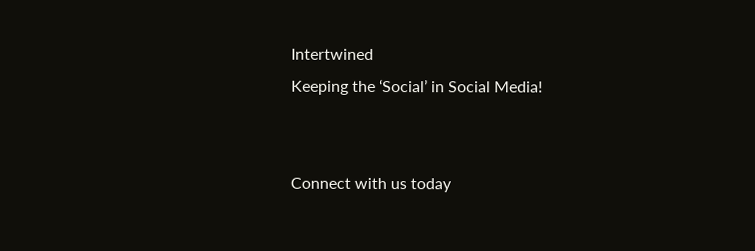Intertwined
Keeping the ‘Social’ in Social Media!


Connect with us today